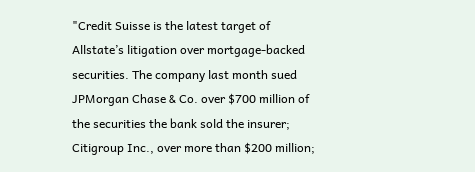"Credit Suisse is the latest target of Allstate’s litigation over mortgage-backed securities. The company last month sued JPMorgan Chase & Co. over $700 million of the securities the bank sold the insurer; Citigroup Inc., over more than $200 million;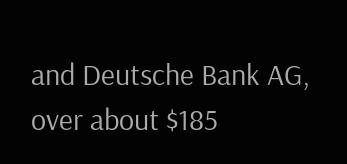and Deutsche Bank AG, over about $185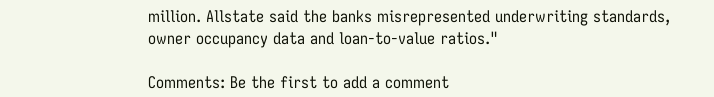million. Allstate said the banks misrepresented underwriting standards, owner occupancy data and loan-to-value ratios."

Comments: Be the first to add a comment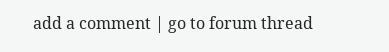add a comment | go to forum thread